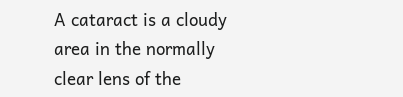A cataract is a cloudy area in the normally clear lens of the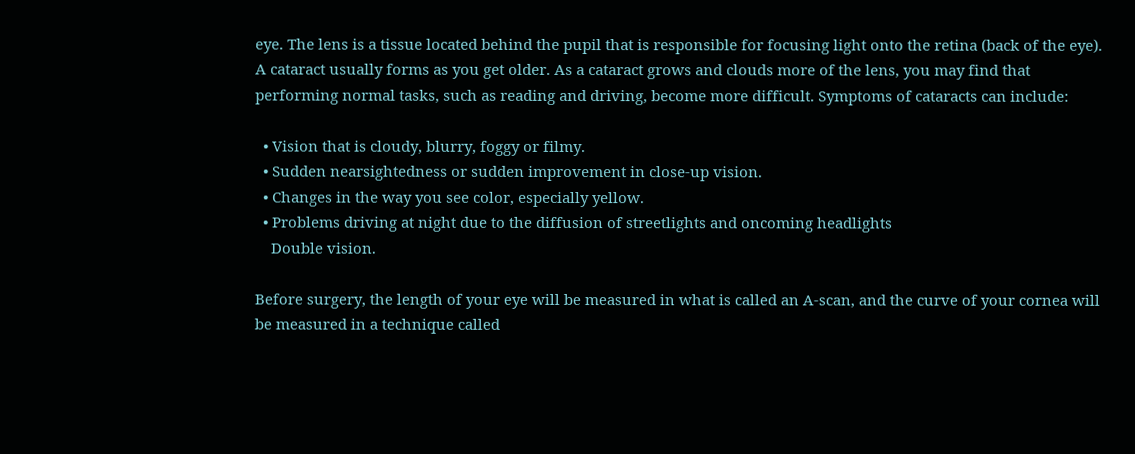eye. The lens is a tissue located behind the pupil that is responsible for focusing light onto the retina (back of the eye). A cataract usually forms as you get older. As a cataract grows and clouds more of the lens, you may find that performing normal tasks, such as reading and driving, become more difficult. Symptoms of cataracts can include:

  • Vision that is cloudy, blurry, foggy or filmy.
  • Sudden nearsightedness or sudden improvement in close-up vision.
  • Changes in the way you see color, especially yellow.
  • Problems driving at night due to the diffusion of streetlights and oncoming headlights
    Double vision.

Before surgery, the length of your eye will be measured in what is called an A-scan, and the curve of your cornea will be measured in a technique called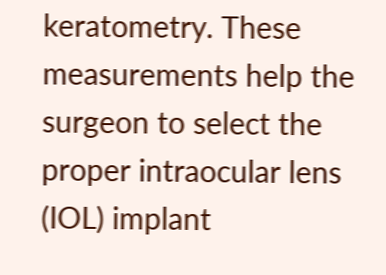keratometry. These measurements help the surgeon to select the proper intraocular lens (IOL) implant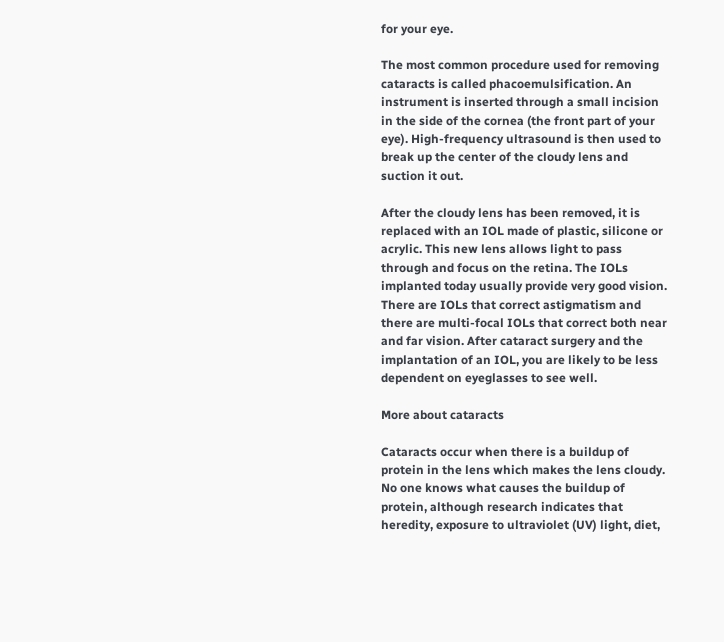for your eye.

The most common procedure used for removing cataracts is called phacoemulsification. An instrument is inserted through a small incision in the side of the cornea (the front part of your eye). High-frequency ultrasound is then used to break up the center of the cloudy lens and suction it out.

After the cloudy lens has been removed, it is replaced with an IOL made of plastic, silicone or acrylic. This new lens allows light to pass through and focus on the retina. The IOLs implanted today usually provide very good vision. There are IOLs that correct astigmatism and there are multi-focal IOLs that correct both near and far vision. After cataract surgery and the implantation of an IOL, you are likely to be less dependent on eyeglasses to see well.

More about cataracts

Cataracts occur when there is a buildup of protein in the lens which makes the lens cloudy. No one knows what causes the buildup of protein, although research indicates that heredity, exposure to ultraviolet (UV) light, diet,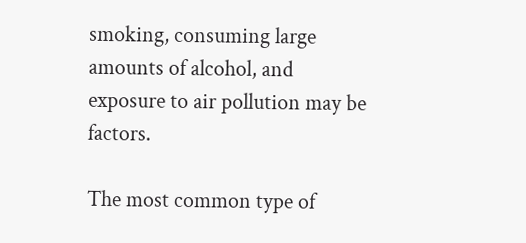smoking, consuming large amounts of alcohol, and exposure to air pollution may be factors.

The most common type of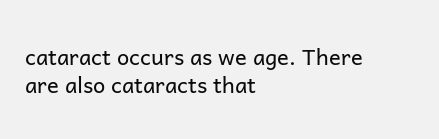cataract occurs as we age. There are also cataracts that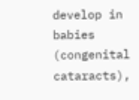develop in babies (congenital cataracts),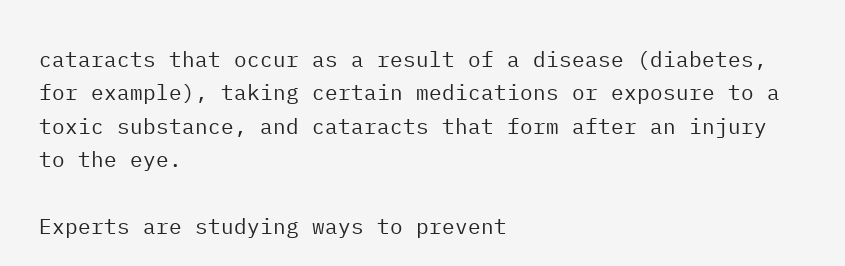cataracts that occur as a result of a disease (diabetes, for example), taking certain medications or exposure to a toxic substance, and cataracts that form after an injury to the eye.

Experts are studying ways to prevent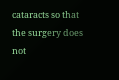cataracts so that the surgery does not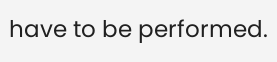have to be performed.